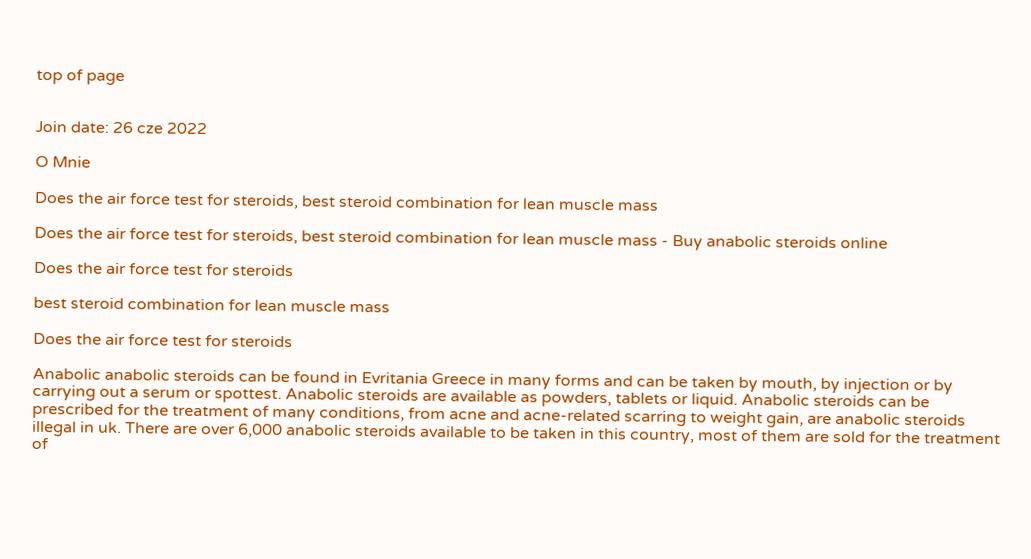top of page


Join date: 26 cze 2022

O Mnie

Does the air force test for steroids, best steroid combination for lean muscle mass

Does the air force test for steroids, best steroid combination for lean muscle mass - Buy anabolic steroids online

Does the air force test for steroids

best steroid combination for lean muscle mass

Does the air force test for steroids

Anabolic anabolic steroids can be found in Evritania Greece in many forms and can be taken by mouth, by injection or by carrying out a serum or spottest. Anabolic steroids are available as powders, tablets or liquid. Anabolic steroids can be prescribed for the treatment of many conditions, from acne and acne-related scarring to weight gain, are anabolic steroids illegal in uk. There are over 6,000 anabolic steroids available to be taken in this country, most of them are sold for the treatment of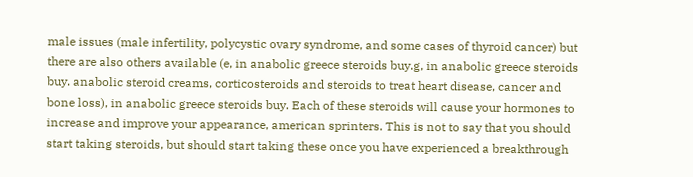male issues (male infertility, polycystic ovary syndrome, and some cases of thyroid cancer) but there are also others available (e, in anabolic greece steroids buy.g, in anabolic greece steroids buy. anabolic steroid creams, corticosteroids and steroids to treat heart disease, cancer and bone loss), in anabolic greece steroids buy. Each of these steroids will cause your hormones to increase and improve your appearance, american sprinters. This is not to say that you should start taking steroids, but should start taking these once you have experienced a breakthrough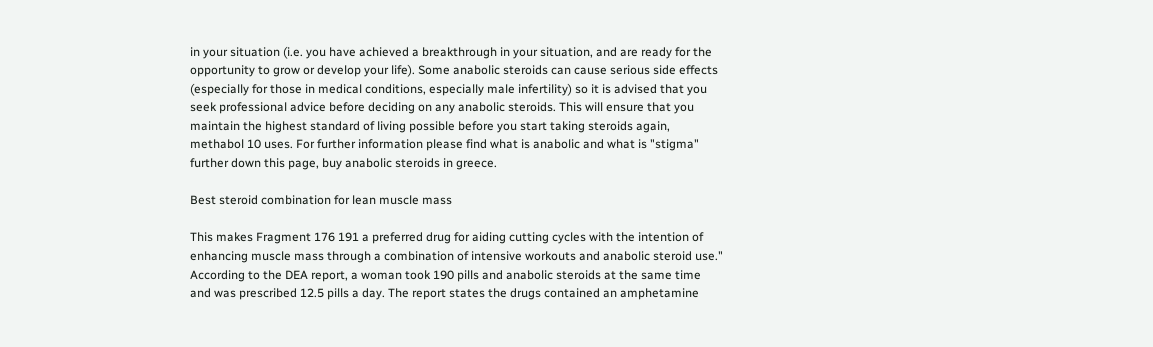in your situation (i.e. you have achieved a breakthrough in your situation, and are ready for the opportunity to grow or develop your life). Some anabolic steroids can cause serious side effects (especially for those in medical conditions, especially male infertility) so it is advised that you seek professional advice before deciding on any anabolic steroids. This will ensure that you maintain the highest standard of living possible before you start taking steroids again, methabol 10 uses. For further information please find what is anabolic and what is "stigma" further down this page, buy anabolic steroids in greece.

Best steroid combination for lean muscle mass

This makes Fragment 176 191 a preferred drug for aiding cutting cycles with the intention of enhancing muscle mass through a combination of intensive workouts and anabolic steroid use." According to the DEA report, a woman took 190 pills and anabolic steroids at the same time and was prescribed 12.5 pills a day. The report states the drugs contained an amphetamine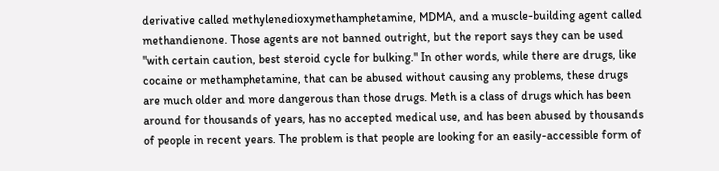derivative called methylenedioxymethamphetamine, MDMA, and a muscle-building agent called methandienone. Those agents are not banned outright, but the report says they can be used "with certain caution, best steroid cycle for bulking." In other words, while there are drugs, like cocaine or methamphetamine, that can be abused without causing any problems, these drugs are much older and more dangerous than those drugs. Meth is a class of drugs which has been around for thousands of years, has no accepted medical use, and has been abused by thousands of people in recent years. The problem is that people are looking for an easily-accessible form of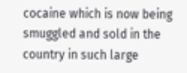cocaine which is now being smuggled and sold in the country in such large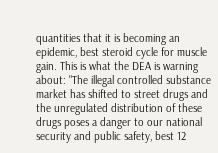quantities that it is becoming an epidemic, best steroid cycle for muscle gain. This is what the DEA is warning about: "The illegal controlled substance market has shifted to street drugs and the unregulated distribution of these drugs poses a danger to our national security and public safety, best 12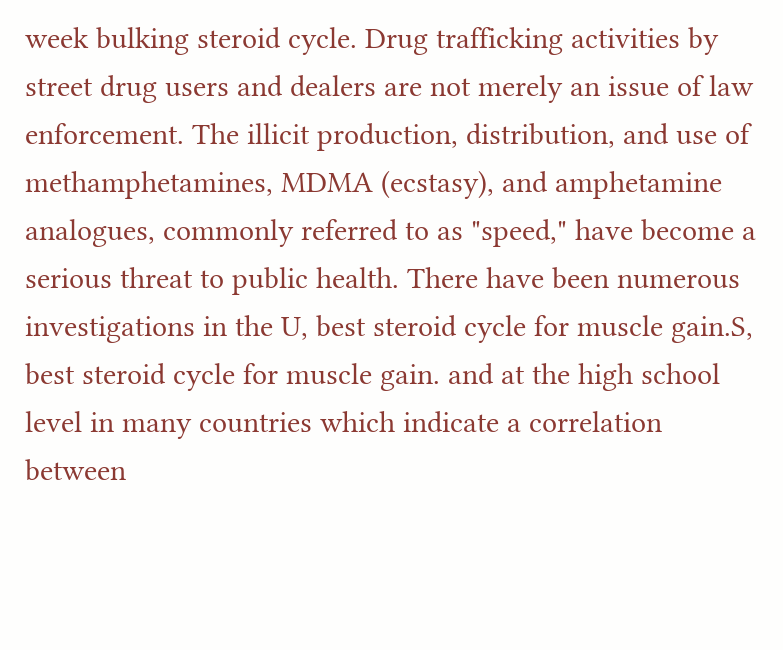week bulking steroid cycle. Drug trafficking activities by street drug users and dealers are not merely an issue of law enforcement. The illicit production, distribution, and use of methamphetamines, MDMA (ecstasy), and amphetamine analogues, commonly referred to as "speed," have become a serious threat to public health. There have been numerous investigations in the U, best steroid cycle for muscle gain.S, best steroid cycle for muscle gain. and at the high school level in many countries which indicate a correlation between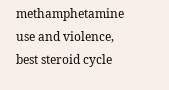methamphetamine use and violence, best steroid cycle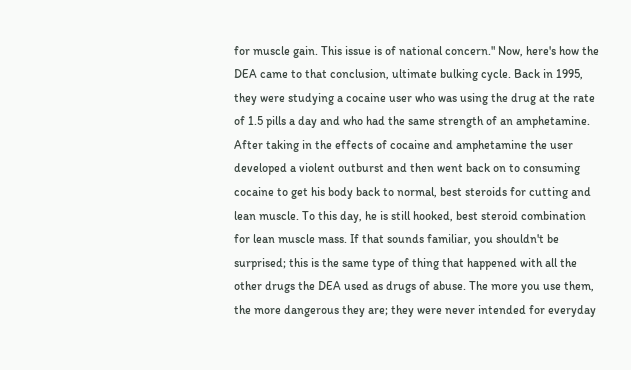for muscle gain. This issue is of national concern." Now, here's how the DEA came to that conclusion, ultimate bulking cycle. Back in 1995, they were studying a cocaine user who was using the drug at the rate of 1.5 pills a day and who had the same strength of an amphetamine. After taking in the effects of cocaine and amphetamine the user developed a violent outburst and then went back on to consuming cocaine to get his body back to normal, best steroids for cutting and lean muscle. To this day, he is still hooked, best steroid combination for lean muscle mass. If that sounds familiar, you shouldn't be surprised; this is the same type of thing that happened with all the other drugs the DEA used as drugs of abuse. The more you use them, the more dangerous they are; they were never intended for everyday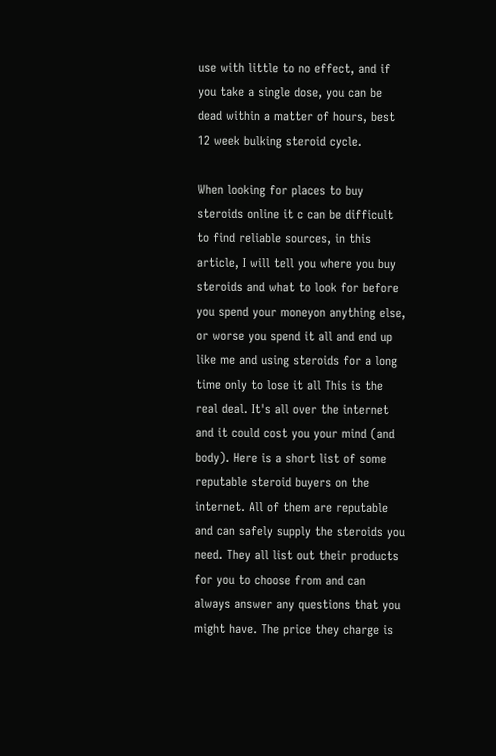use with little to no effect, and if you take a single dose, you can be dead within a matter of hours, best 12 week bulking steroid cycle.

When looking for places to buy steroids online it c can be difficult to find reliable sources, in this article, I will tell you where you buy steroids and what to look for before you spend your moneyon anything else, or worse you spend it all and end up like me and using steroids for a long time only to lose it all This is the real deal. It's all over the internet and it could cost you your mind (and body). Here is a short list of some reputable steroid buyers on the internet. All of them are reputable and can safely supply the steroids you need. They all list out their products for you to choose from and can always answer any questions that you might have. The price they charge is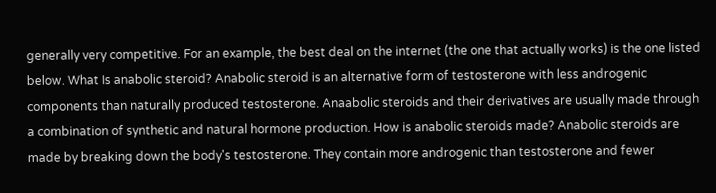generally very competitive. For an example, the best deal on the internet (the one that actually works) is the one listed below. What Is anabolic steroid? Anabolic steroid is an alternative form of testosterone with less androgenic components than naturally produced testosterone. Anaabolic steroids and their derivatives are usually made through a combination of synthetic and natural hormone production. How is anabolic steroids made? Anabolic steroids are made by breaking down the body's testosterone. They contain more androgenic than testosterone and fewer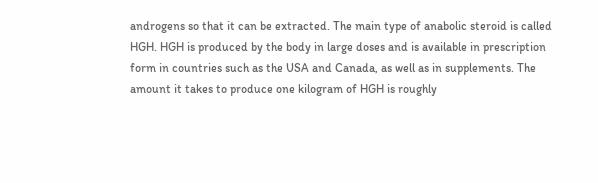androgens so that it can be extracted. The main type of anabolic steroid is called HGH. HGH is produced by the body in large doses and is available in prescription form in countries such as the USA and Canada, as well as in supplements. The amount it takes to produce one kilogram of HGH is roughly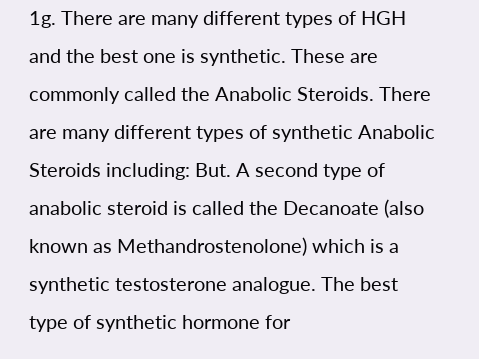1g. There are many different types of HGH and the best one is synthetic. These are commonly called the Anabolic Steroids. There are many different types of synthetic Anabolic Steroids including: But. A second type of anabolic steroid is called the Decanoate (also known as Methandrostenolone) which is a synthetic testosterone analogue. The best type of synthetic hormone for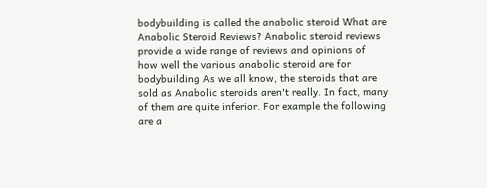bodybuilding is called the anabolic steroid What are Anabolic Steroid Reviews? Anabolic steroid reviews provide a wide range of reviews and opinions of how well the various anabolic steroid are for bodybuilding As we all know, the steroids that are sold as Anabolic steroids aren't really. In fact, many of them are quite inferior. For example the following are a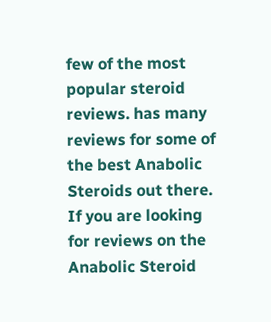few of the most popular steroid reviews. has many reviews for some of the best Anabolic Steroids out there. If you are looking for reviews on the Anabolic Steroid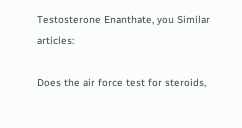Testosterone Enanthate, you Similar articles:

Does the air force test for steroids,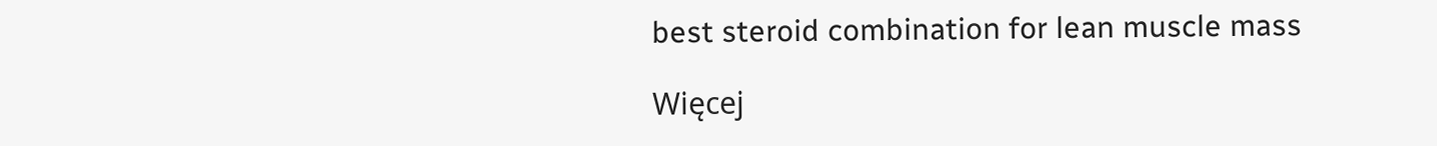best steroid combination for lean muscle mass

Więcej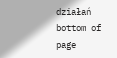działań
bottom of page